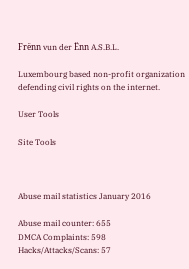Frënn vun der Ënn A.S.B.L.

Luxembourg based non-profit organization defending civil rights on the internet.

User Tools

Site Tools



Abuse mail statistics January 2016

Abuse mail counter: 655
DMCA Complaints: 598
Hacks/Attacks/Scans: 57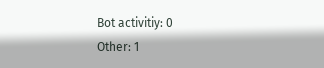Bot activitiy: 0
Other: 1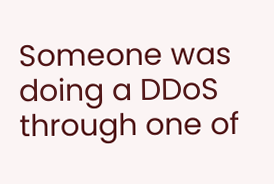Someone was doing a DDoS through one of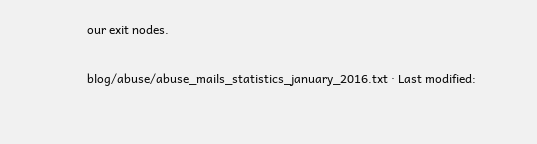our exit nodes.

blog/abuse/abuse_mails_statistics_january_2016.txt · Last modified: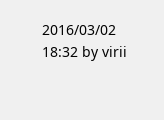2016/03/02 18:32 by virii